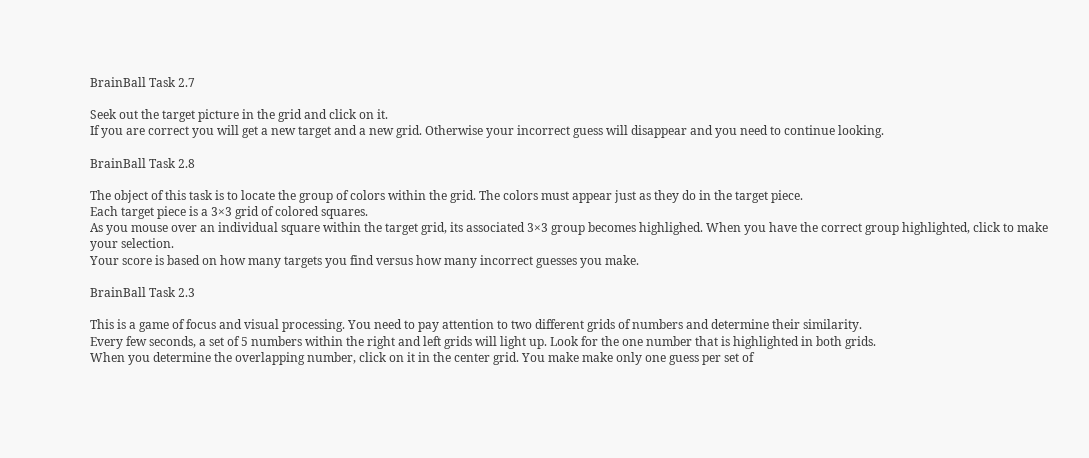BrainBall Task 2.7

Seek out the target picture in the grid and click on it.
If you are correct you will get a new target and a new grid. Otherwise your incorrect guess will disappear and you need to continue looking.

BrainBall Task 2.8

The object of this task is to locate the group of colors within the grid. The colors must appear just as they do in the target piece.
Each target piece is a 3×3 grid of colored squares.
As you mouse over an individual square within the target grid, its associated 3×3 group becomes highlighed. When you have the correct group highlighted, click to make your selection.
Your score is based on how many targets you find versus how many incorrect guesses you make.

BrainBall Task 2.3

This is a game of focus and visual processing. You need to pay attention to two different grids of numbers and determine their similarity.
Every few seconds, a set of 5 numbers within the right and left grids will light up. Look for the one number that is highlighted in both grids.
When you determine the overlapping number, click on it in the center grid. You make make only one guess per set of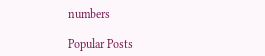numbers

Popular Posts